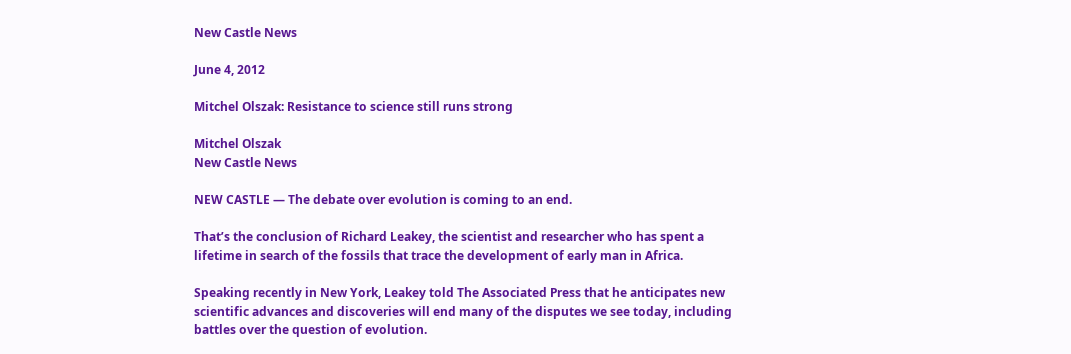New Castle News

June 4, 2012

Mitchel Olszak: Resistance to science still runs strong

Mitchel Olszak
New Castle News

NEW CASTLE — The debate over evolution is coming to an end.

That’s the conclusion of Richard Leakey, the scientist and researcher who has spent a lifetime in search of the fossils that trace the development of early man in Africa.

Speaking recently in New York, Leakey told The Associated Press that he anticipates new scientific advances and discoveries will end many of the disputes we see today, including battles over the question of evolution.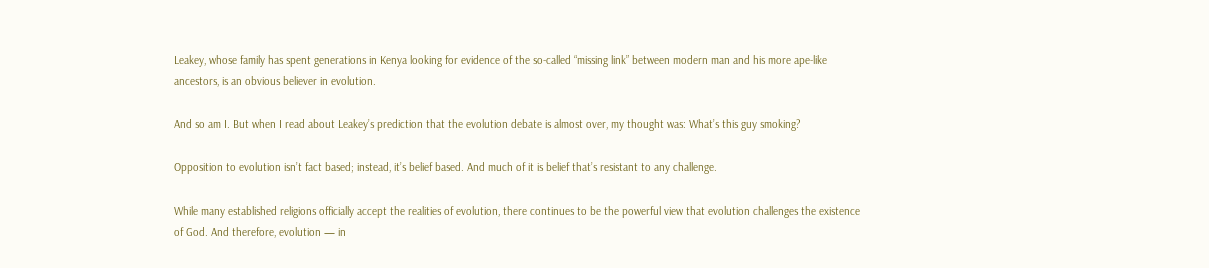Leakey, whose family has spent generations in Kenya looking for evidence of the so-called “missing link” between modern man and his more ape-like ancestors, is an obvious believer in evolution.

And so am I. But when I read about Leakey’s prediction that the evolution debate is almost over, my thought was: What’s this guy smoking?

Opposition to evolution isn’t fact based; instead, it’s belief based. And much of it is belief that’s resistant to any challenge.

While many established religions officially accept the realities of evolution, there continues to be the powerful view that evolution challenges the existence of God. And therefore, evolution — in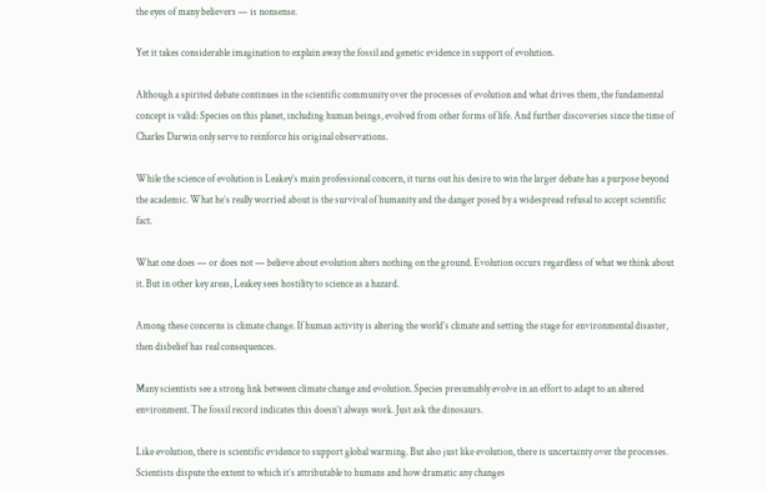the eyes of many believers — is nonsense.

Yet it takes considerable imagination to explain away the fossil and genetic evidence in support of evolution.

Although a spirited debate continues in the scientific community over the processes of evolution and what drives them, the fundamental concept is valid: Species on this planet, including human beings, evolved from other forms of life. And further discoveries since the time of Charles Darwin only serve to reinforce his original observations.

While the science of evolution is Leakey’s main professional concern, it turns out his desire to win the larger debate has a purpose beyond the academic. What he’s really worried about is the survival of humanity and the danger posed by a widespread refusal to accept scientific fact.

What one does — or does not — believe about evolution alters nothing on the ground. Evolution occurs regardless of what we think about it. But in other key areas, Leakey sees hostility to science as a hazard.

Among these concerns is climate change. If human activity is altering the world’s climate and setting the stage for environmental disaster, then disbelief has real consequences.

Many scientists see a strong link between climate change and evolution. Species presumably evolve in an effort to adapt to an altered environment. The fossil record indicates this doesn’t always work. Just ask the dinosaurs.

Like evolution, there is scientific evidence to support global warming. But also just like evolution, there is uncertainty over the processes. Scientists dispute the extent to which it’s attributable to humans and how dramatic any changes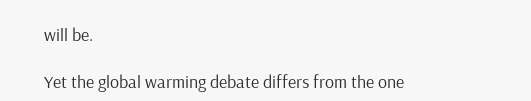will be.

Yet the global warming debate differs from the one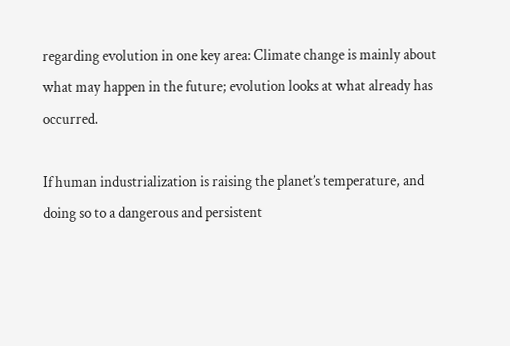regarding evolution in one key area: Climate change is mainly about what may happen in the future; evolution looks at what already has occurred.

If human industrialization is raising the planet’s temperature, and doing so to a dangerous and persistent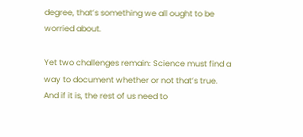degree, that’s something we all ought to be worried about.

Yet two challenges remain: Science must find a way to document whether or not that’s true. And if it is, the rest of us need to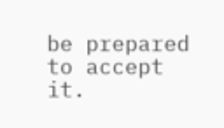be prepared to accept it.